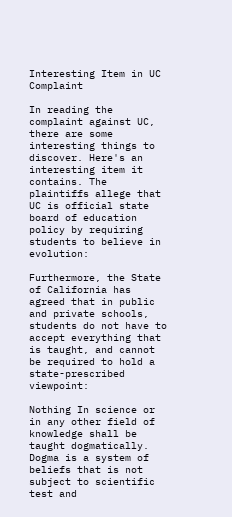Interesting Item in UC Complaint

In reading the complaint against UC, there are some interesting things to discover. Here's an interesting item it contains. The plaintiffs allege that UC is official state board of education policy by requiring students to believe in evolution:

Furthermore, the State of California has agreed that in public and private schools, students do not have to accept everything that is taught, and cannot be required to hold a state-prescribed viewpoint:

Nothing In science or in any other field of knowledge shall be taught dogmatically. Dogma is a system of beliefs that is not subject to scientific test and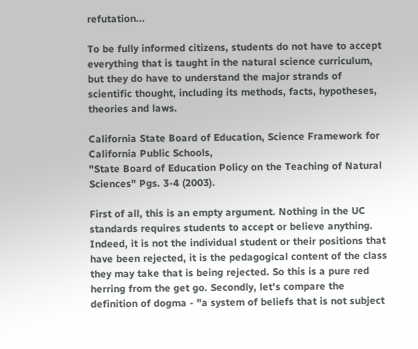refutation...

To be fully informed citizens, students do not have to accept everything that is taught in the natural science curriculum, but they do have to understand the major strands of scientific thought, including its methods, facts, hypotheses, theories and laws.

California State Board of Education, Science Framework for California Public Schools,
"State Board of Education Policy on the Teaching of Natural Sciences" Pgs. 3-4 (2003).

First of all, this is an empty argument. Nothing in the UC standards requires students to accept or believe anything. Indeed, it is not the individual student or their positions that have been rejected, it is the pedagogical content of the class they may take that is being rejected. So this is a pure red herring from the get go. Secondly, let's compare the definition of dogma - "a system of beliefs that is not subject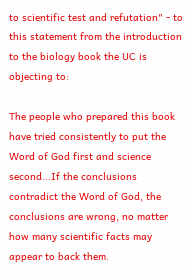to scientific test and refutation" - to this statement from the introduction to the biology book the UC is objecting to:

The people who prepared this book have tried consistently to put the Word of God first and science second...If the conclusions contradict the Word of God, the conclusions are wrong, no matter how many scientific facts may appear to back them.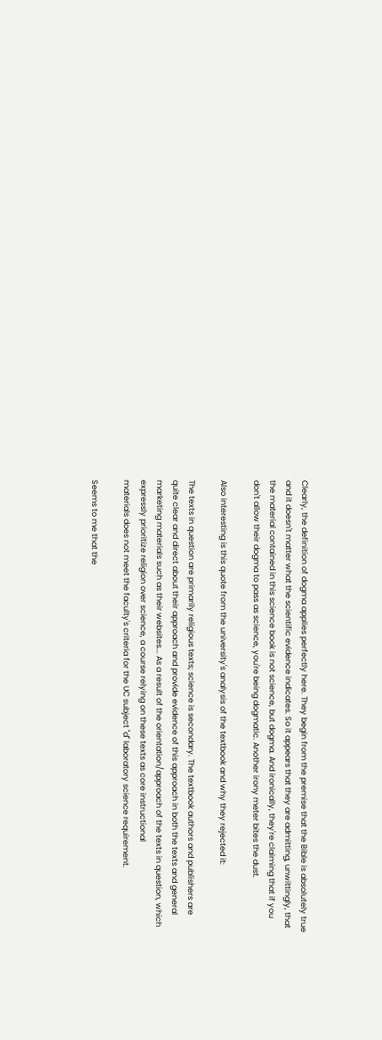Clearly, the definition of dogma applies perfectly here. They begin from the premise that the Bible is absolutely true and it doesn't matter what the scientific evidence indicates. So it appears that they are admitting, unwittingly, that the material contained in this science book is not science, but dogma. And ironically, they're claiming that if you don't allow their dogma to pass as science, you're being dogmatic. Another irony meter bites the dust.

Also interesting is this quote from the university's analysis of the textbook and why they rejected it:

The texts in question are primarily religious texts; science is secondary. The textbook authors and publishers are quite clear and direct about their approach and provide evidence of this approach in both the texts and general marketing materials such as their websites... As a result of the orientation/approach of the texts in question, which expressly prioritize religion over science, a course relying on these texts as core instructional
materials does not meet the faculty's criteria for the UC subject "d" laboratory science requirement.

Seems to me that the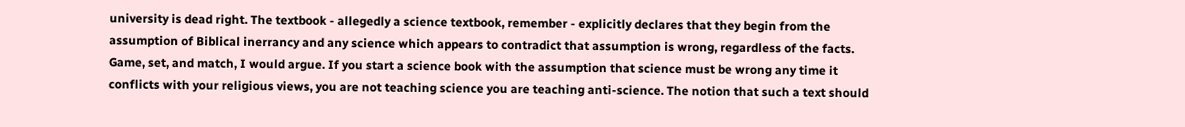university is dead right. The textbook - allegedly a science textbook, remember - explicitly declares that they begin from the assumption of Biblical inerrancy and any science which appears to contradict that assumption is wrong, regardless of the facts. Game, set, and match, I would argue. If you start a science book with the assumption that science must be wrong any time it conflicts with your religious views, you are not teaching science you are teaching anti-science. The notion that such a text should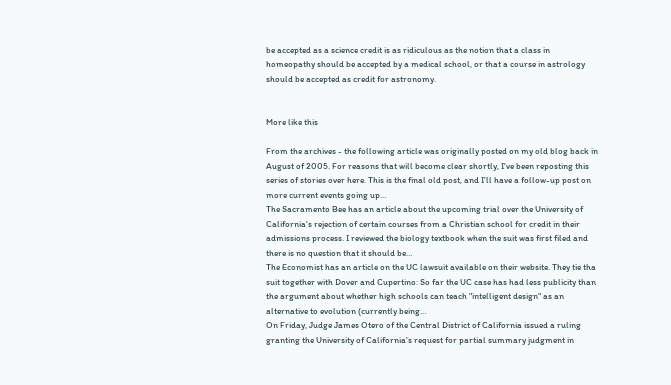be accepted as a science credit is as ridiculous as the notion that a class in homeopathy should be accepted by a medical school, or that a course in astrology should be accepted as credit for astronomy.


More like this

From the archives - the following article was originally posted on my old blog back in August of 2005. For reasons that will become clear shortly, I've been reposting this series of stories over here. This is the final old post, and I'll have a follow-up post on more current events going up…
The Sacramento Bee has an article about the upcoming trial over the University of California's rejection of certain courses from a Christian school for credit in their admissions process. I reviewed the biology textbook when the suit was first filed and there is no question that it should be…
The Economist has an article on the UC lawsuit available on their website. They tie tha suit together with Dover and Cupertino: So far the UC case has had less publicity than the argument about whether high schools can teach "intelligent design" as an alternative to evolution (currently being…
On Friday, Judge James Otero of the Central District of California issued a ruling granting the University of California's request for partial summary judgment in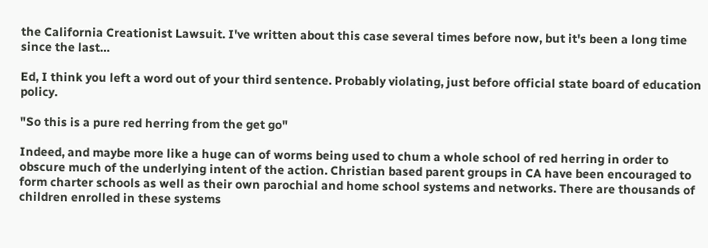the California Creationist Lawsuit. I've written about this case several times before now, but it's been a long time since the last…

Ed, I think you left a word out of your third sentence. Probably violating, just before official state board of education policy.

"So this is a pure red herring from the get go"

Indeed, and maybe more like a huge can of worms being used to chum a whole school of red herring in order to obscure much of the underlying intent of the action. Christian based parent groups in CA have been encouraged to form charter schools as well as their own parochial and home school systems and networks. There are thousands of children enrolled in these systems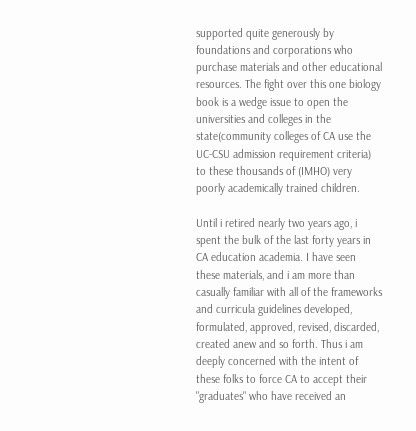supported quite generously by foundations and corporations who purchase materials and other educational resources. The fight over this one biology book is a wedge issue to open the universities and colleges in the state(community colleges of CA use the UC-CSU admission requirement criteria) to these thousands of (IMHO) very poorly academically trained children.

Until i retired nearly two years ago, i spent the bulk of the last forty years in CA education academia. I have seen these materials, and i am more than casually familiar with all of the frameworks and curricula guidelines developed, formulated, approved, revised, discarded, created anew and so forth. Thus i am deeply concerned with the intent of these folks to force CA to accept their "graduates" who have received an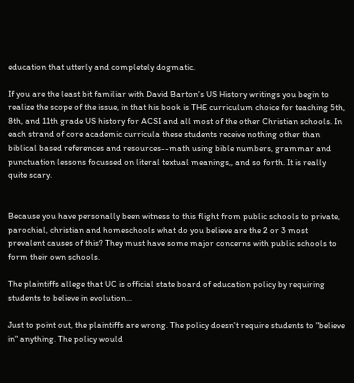education that utterly and completely dogmatic.

If you are the least bit familiar with David Barton's US History writings you begin to realize the scope of the issue, in that his book is THE curriculum choice for teaching 5th, 8th, and 11th grade US history for ACSI and all most of the other Christian schools. In each strand of core academic curricula these students receive nothing other than biblical based references and resources--math using bible numbers, grammar and punctuation lessons focussed on literal textual meanings,, and so forth. It is really quite scary.


Because you have personally been witness to this flight from public schools to private, parochial, christian and homeschools what do you believe are the 2 or 3 most prevalent causes of this? They must have some major concerns with public schools to form their own schools.

The plaintiffs allege that UC is official state board of education policy by requiring students to believe in evolution...

Just to point out, the plaintiffs are wrong. The policy doesn't require students to "believe in" anything. The policy would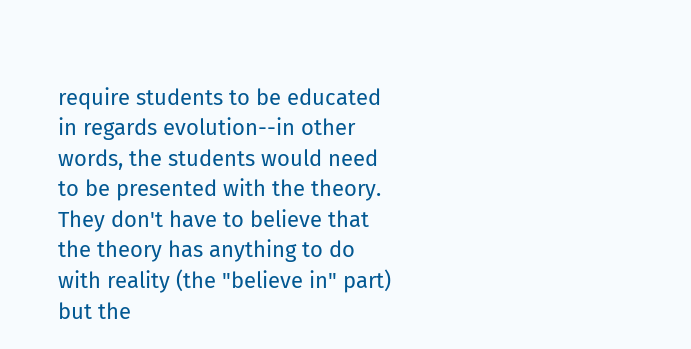require students to be educated in regards evolution--in other words, the students would need to be presented with the theory. They don't have to believe that the theory has anything to do with reality (the "believe in" part) but the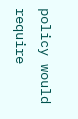policy would require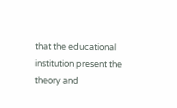that the educational institution present the theory and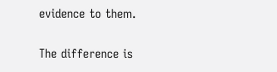evidence to them.

The difference is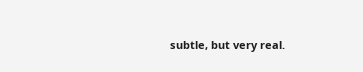subtle, but very real.